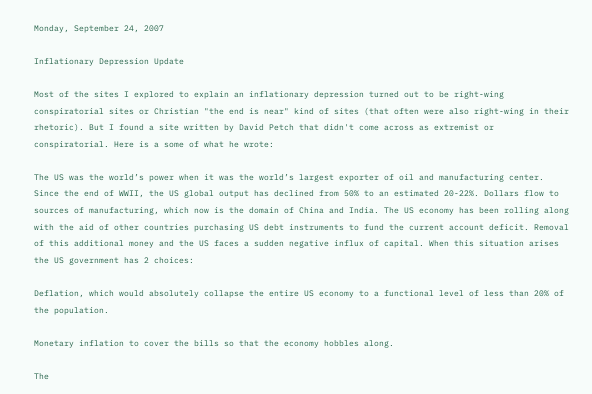Monday, September 24, 2007

Inflationary Depression Update

Most of the sites I explored to explain an inflationary depression turned out to be right-wing conspiratorial sites or Christian "the end is near" kind of sites (that often were also right-wing in their rhetoric). But I found a site written by David Petch that didn't come across as extremist or conspiratorial. Here is a some of what he wrote:

The US was the world’s power when it was the world’s largest exporter of oil and manufacturing center. Since the end of WWII, the US global output has declined from 50% to an estimated 20-22%. Dollars flow to sources of manufacturing, which now is the domain of China and India. The US economy has been rolling along with the aid of other countries purchasing US debt instruments to fund the current account deficit. Removal of this additional money and the US faces a sudden negative influx of capital. When this situation arises the US government has 2 choices:

Deflation, which would absolutely collapse the entire US economy to a functional level of less than 20% of the population.

Monetary inflation to cover the bills so that the economy hobbles along.

The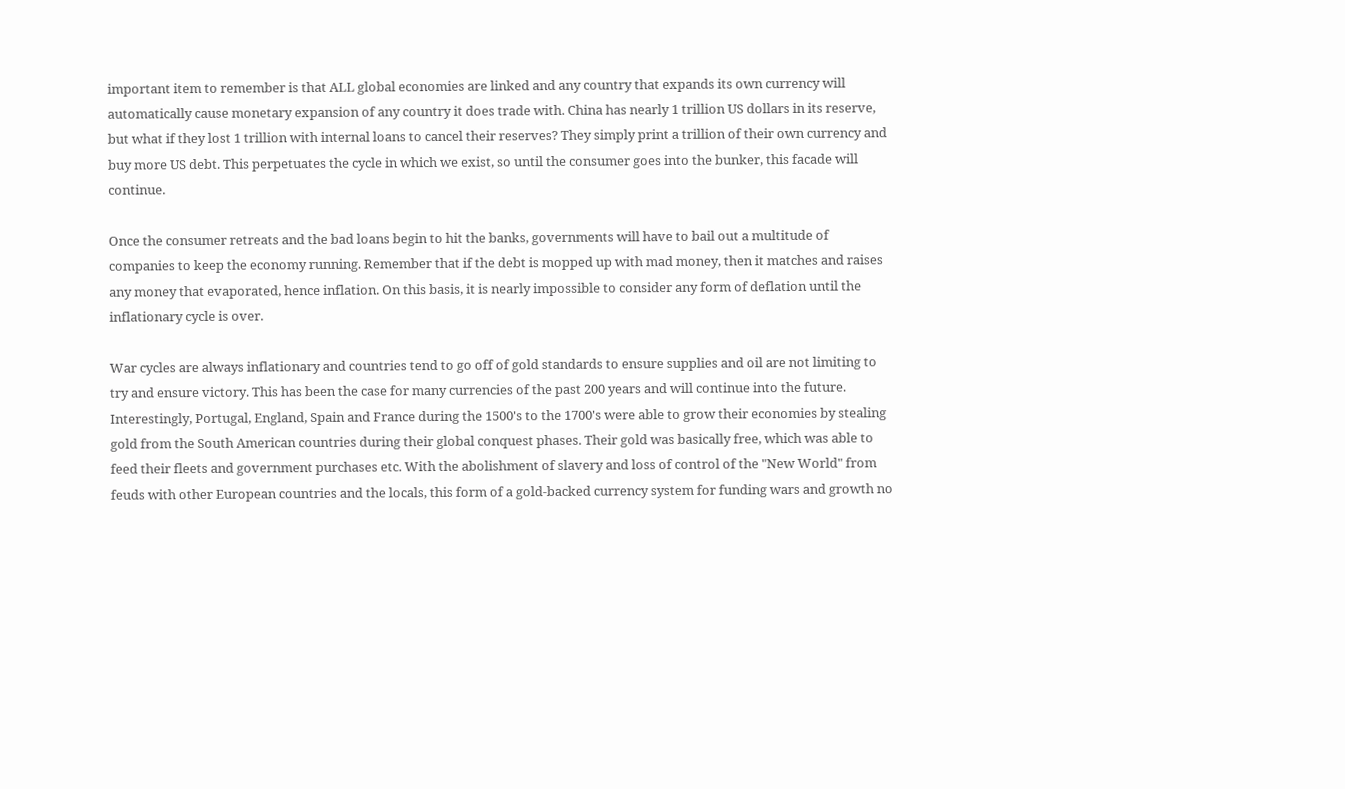important item to remember is that ALL global economies are linked and any country that expands its own currency will automatically cause monetary expansion of any country it does trade with. China has nearly 1 trillion US dollars in its reserve, but what if they lost 1 trillion with internal loans to cancel their reserves? They simply print a trillion of their own currency and buy more US debt. This perpetuates the cycle in which we exist, so until the consumer goes into the bunker, this facade will continue.

Once the consumer retreats and the bad loans begin to hit the banks, governments will have to bail out a multitude of companies to keep the economy running. Remember that if the debt is mopped up with mad money, then it matches and raises any money that evaporated, hence inflation. On this basis, it is nearly impossible to consider any form of deflation until the inflationary cycle is over.

War cycles are always inflationary and countries tend to go off of gold standards to ensure supplies and oil are not limiting to try and ensure victory. This has been the case for many currencies of the past 200 years and will continue into the future. Interestingly, Portugal, England, Spain and France during the 1500's to the 1700's were able to grow their economies by stealing gold from the South American countries during their global conquest phases. Their gold was basically free, which was able to feed their fleets and government purchases etc. With the abolishment of slavery and loss of control of the "New World" from feuds with other European countries and the locals, this form of a gold-backed currency system for funding wars and growth no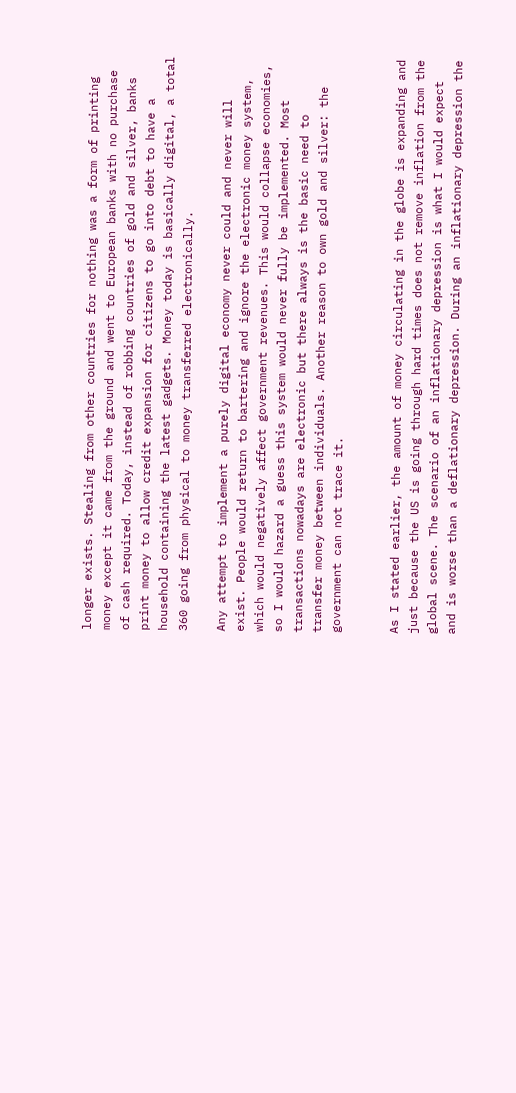longer exists. Stealing from other countries for nothing was a form of printing money except it came from the ground and went to European banks with no purchase of cash required. Today, instead of robbing countries of gold and silver, banks print money to allow credit expansion for citizens to go into debt to have a household containing the latest gadgets. Money today is basically digital, a total 360 going from physical to money transferred electronically.

Any attempt to implement a purely digital economy never could and never will exist. People would return to bartering and ignore the electronic money system, which would negatively affect government revenues. This would collapse economies, so I would hazard a guess this system would never fully be implemented. Most transactions nowadays are electronic but there always is the basic need to transfer money between individuals. Another reason to own gold and silver: the government can not trace it.


As I stated earlier, the amount of money circulating in the globe is expanding and just because the US is going through hard times does not remove inflation from the global scene. The scenario of an inflationary depression is what I would expect and is worse than a deflationary depression. During an inflationary depression the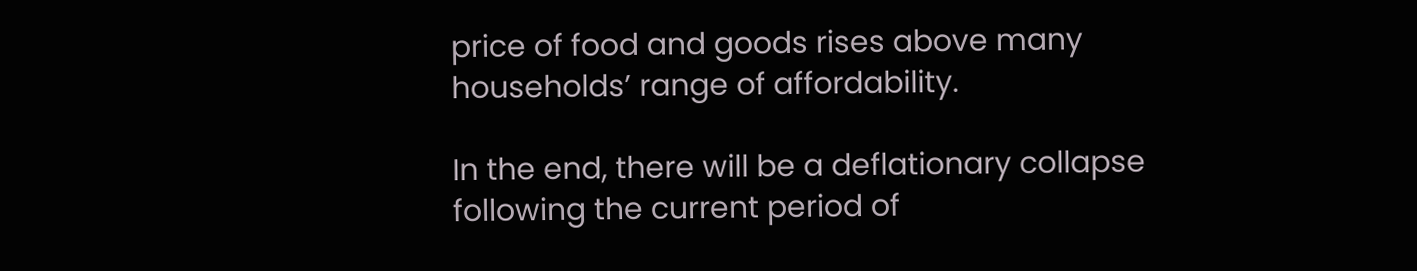price of food and goods rises above many households’ range of affordability.

In the end, there will be a deflationary collapse following the current period of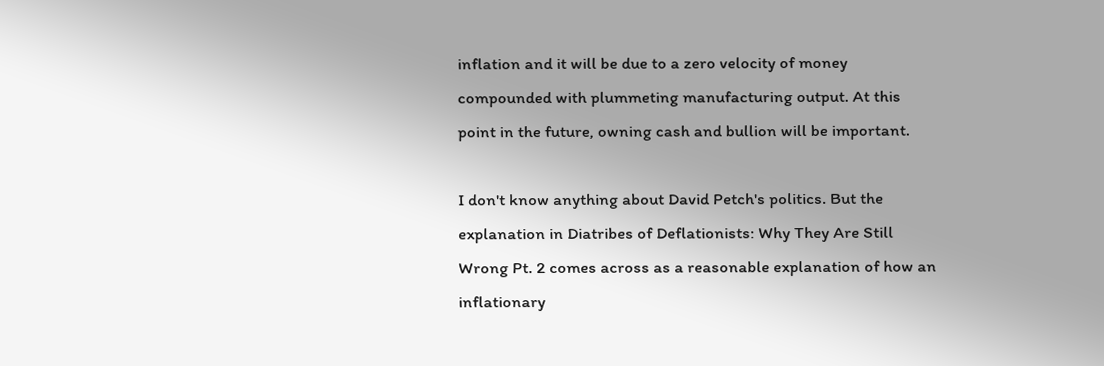inflation and it will be due to a zero velocity of money compounded with plummeting manufacturing output. At this point in the future, owning cash and bullion will be important.

I don't know anything about David Petch's politics. But the explanation in Diatribes of Deflationists: Why They Are Still Wrong Pt. 2 comes across as a reasonable explanation of how an inflationary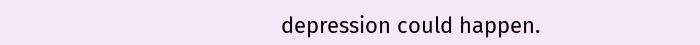depression could happen.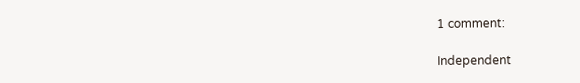1 comment:

Independent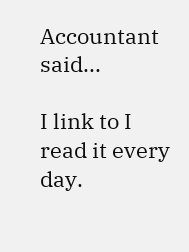Accountant said...

I link to I read it every day.